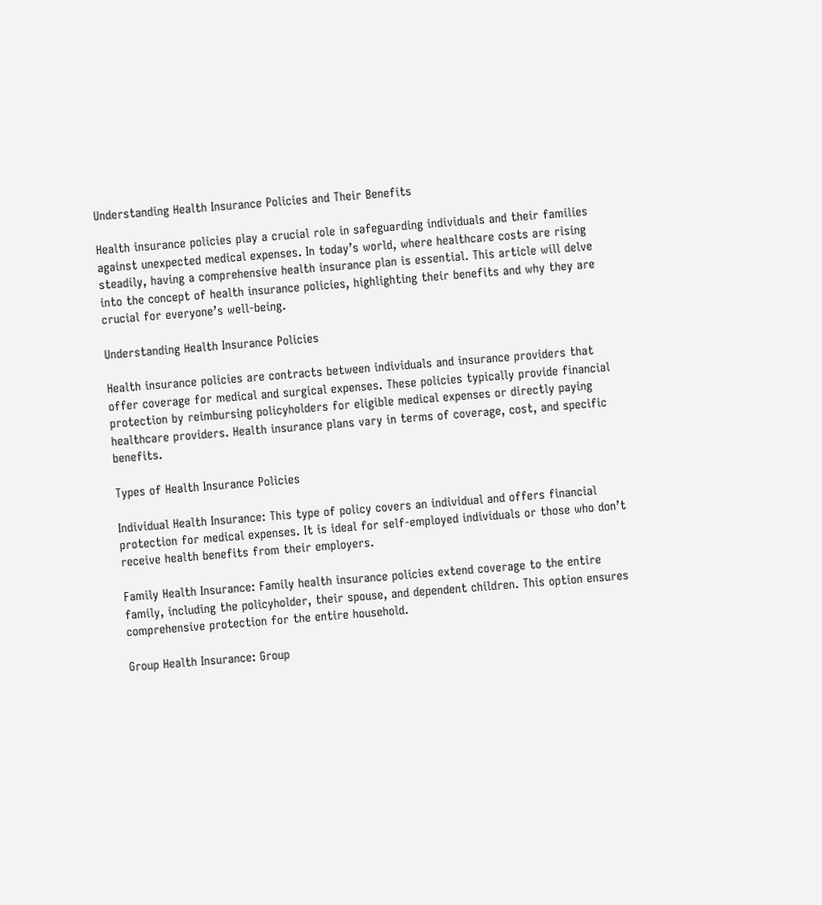Understanding Health Insurance Policies and Their Benefits

Health insurance policies play a crucial role in safeguarding individuals and their families against unexpected medical expenses. In today’s world, where healthcare costs are rising steadily, having a comprehensive health insurance plan is essential. This article will delve into the concept of health insurance policies, highlighting their benefits and why they are crucial for everyone’s well-being.

Understanding Health Insurance Policies

Health insurance policies are contracts between individuals and insurance providers that offer coverage for medical and surgical expenses. These policies typically provide financial protection by reimbursing policyholders for eligible medical expenses or directly paying healthcare providers. Health insurance plans vary in terms of coverage, cost, and specific benefits.

Types of Health Insurance Policies

Individual Health Insurance: This type of policy covers an individual and offers financial protection for medical expenses. It is ideal for self-employed individuals or those who don’t receive health benefits from their employers.

Family Health Insurance: Family health insurance policies extend coverage to the entire family, including the policyholder, their spouse, and dependent children. This option ensures comprehensive protection for the entire household.

Group Health Insurance: Group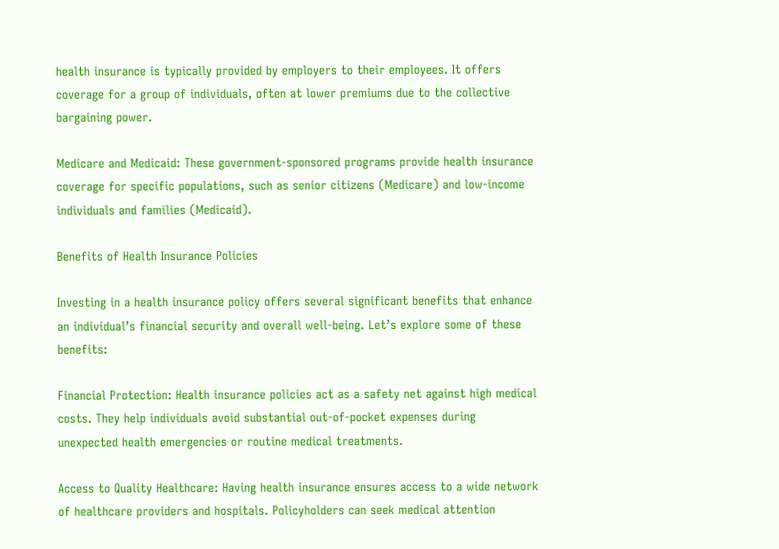health insurance is typically provided by employers to their employees. It offers coverage for a group of individuals, often at lower premiums due to the collective bargaining power.

Medicare and Medicaid: These government-sponsored programs provide health insurance coverage for specific populations, such as senior citizens (Medicare) and low-income individuals and families (Medicaid).

Benefits of Health Insurance Policies

Investing in a health insurance policy offers several significant benefits that enhance an individual’s financial security and overall well-being. Let’s explore some of these benefits:

Financial Protection: Health insurance policies act as a safety net against high medical costs. They help individuals avoid substantial out-of-pocket expenses during unexpected health emergencies or routine medical treatments.

Access to Quality Healthcare: Having health insurance ensures access to a wide network of healthcare providers and hospitals. Policyholders can seek medical attention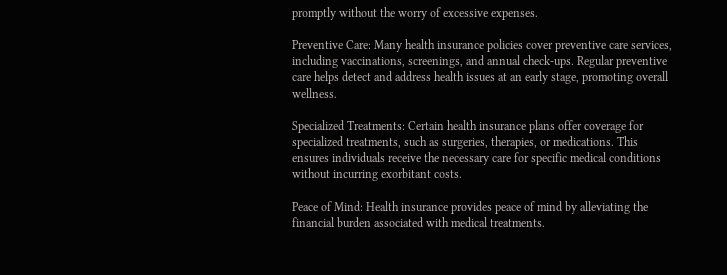promptly without the worry of excessive expenses.

Preventive Care: Many health insurance policies cover preventive care services, including vaccinations, screenings, and annual check-ups. Regular preventive care helps detect and address health issues at an early stage, promoting overall wellness.

Specialized Treatments: Certain health insurance plans offer coverage for specialized treatments, such as surgeries, therapies, or medications. This ensures individuals receive the necessary care for specific medical conditions without incurring exorbitant costs.

Peace of Mind: Health insurance provides peace of mind by alleviating the financial burden associated with medical treatments.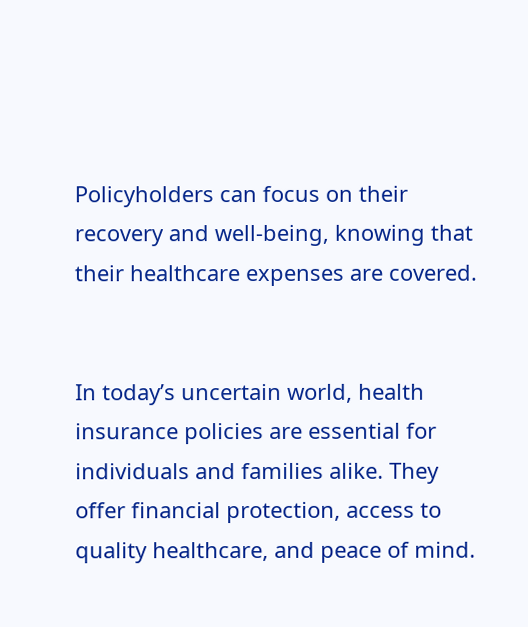Policyholders can focus on their recovery and well-being, knowing that their healthcare expenses are covered.


In today’s uncertain world, health insurance policies are essential for individuals and families alike. They offer financial protection, access to quality healthcare, and peace of mind.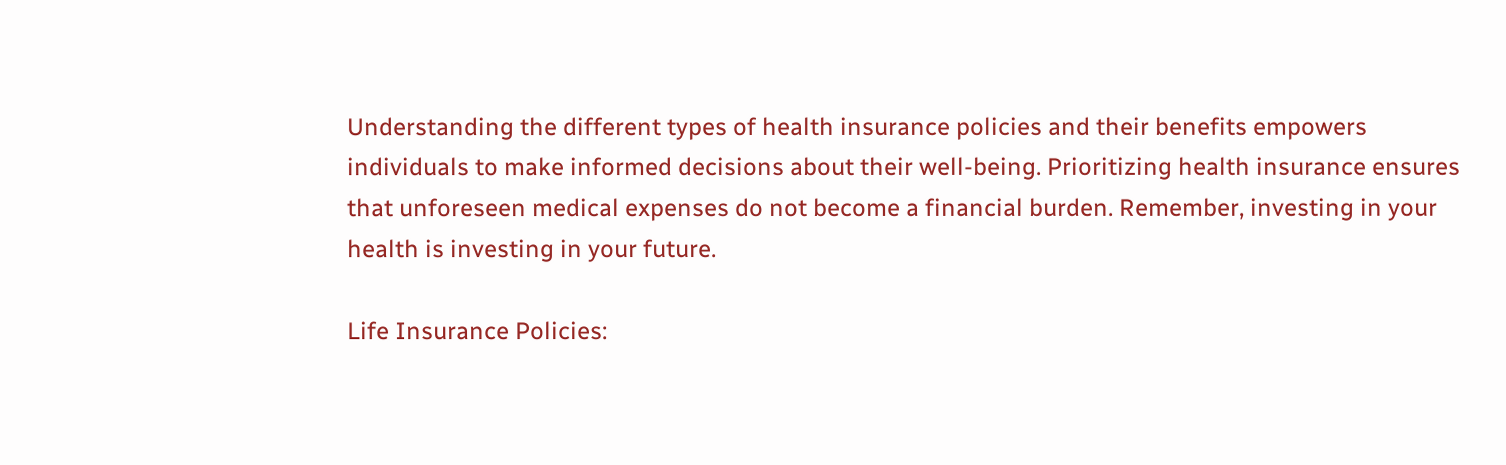Understanding the different types of health insurance policies and their benefits empowers individuals to make informed decisions about their well-being. Prioritizing health insurance ensures that unforeseen medical expenses do not become a financial burden. Remember, investing in your health is investing in your future.

Life Insurance Policies: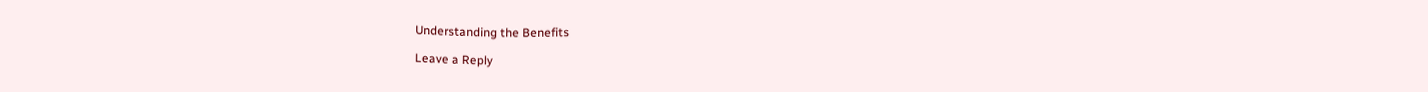Understanding the Benefits

Leave a Reply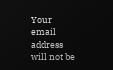Your email address will not be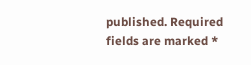published. Required fields are marked *